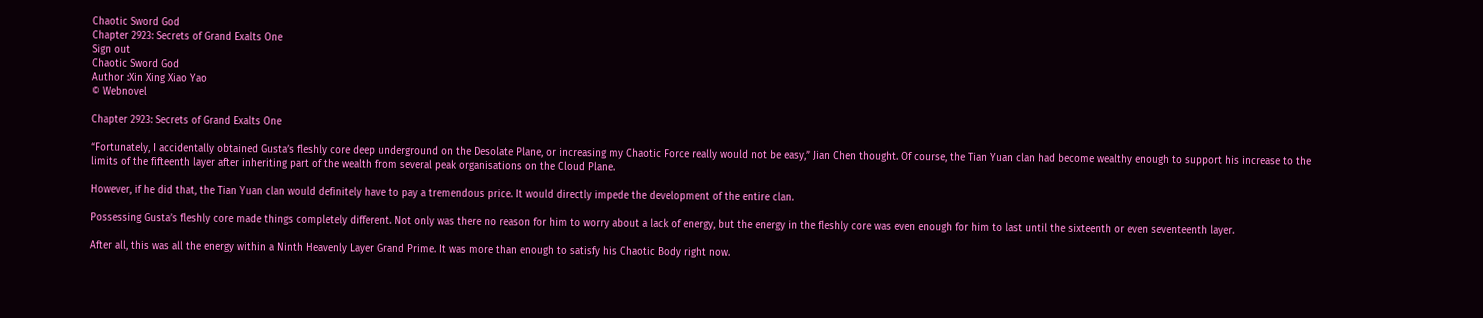Chaotic Sword God
Chapter 2923: Secrets of Grand Exalts One
Sign out
Chaotic Sword God
Author :Xin Xing Xiao Yao
© Webnovel

Chapter 2923: Secrets of Grand Exalts One

“Fortunately, I accidentally obtained Gusta’s fleshly core deep underground on the Desolate Plane, or increasing my Chaotic Force really would not be easy,” Jian Chen thought. Of course, the Tian Yuan clan had become wealthy enough to support his increase to the limits of the fifteenth layer after inheriting part of the wealth from several peak organisations on the Cloud Plane.

However, if he did that, the Tian Yuan clan would definitely have to pay a tremendous price. It would directly impede the development of the entire clan.

Possessing Gusta’s fleshly core made things completely different. Not only was there no reason for him to worry about a lack of energy, but the energy in the fleshly core was even enough for him to last until the sixteenth or even seventeenth layer.

After all, this was all the energy within a Ninth Heavenly Layer Grand Prime. It was more than enough to satisfy his Chaotic Body right now.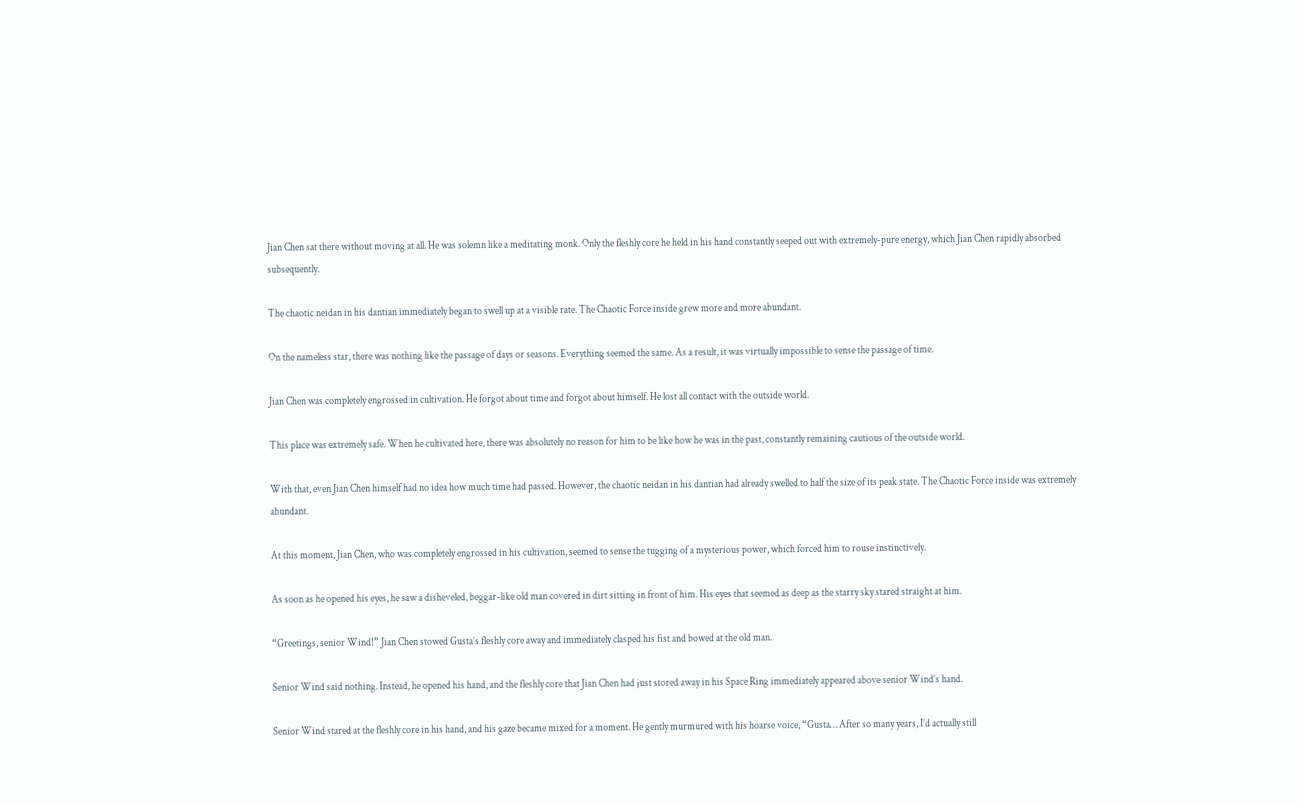Jian Chen sat there without moving at all. He was solemn like a meditating monk. Only the fleshly core he held in his hand constantly seeped out with extremely-pure energy, which Jian Chen rapidly absorbed subsequently.

The chaotic neidan in his dantian immediately began to swell up at a visible rate. The Chaotic Force inside grew more and more abundant.

On the nameless star, there was nothing like the passage of days or seasons. Everything seemed the same. As a result, it was virtually impossible to sense the passage of time.

Jian Chen was completely engrossed in cultivation. He forgot about time and forgot about himself. He lost all contact with the outside world.

This place was extremely safe. When he cultivated here, there was absolutely no reason for him to be like how he was in the past, constantly remaining cautious of the outside world.

With that, even Jian Chen himself had no idea how much time had passed. However, the chaotic neidan in his dantian had already swelled to half the size of its peak state. The Chaotic Force inside was extremely abundant.

At this moment, Jian Chen, who was completely engrossed in his cultivation, seemed to sense the tugging of a mysterious power, which forced him to rouse instinctively.

As soon as he opened his eyes, he saw a disheveled, beggar-like old man covered in dirt sitting in front of him. His eyes that seemed as deep as the starry sky stared straight at him.

“Greetings, senior Wind!” Jian Chen stowed Gusta’s fleshly core away and immediately clasped his fist and bowed at the old man.

Senior Wind said nothing. Instead, he opened his hand, and the fleshly core that Jian Chen had just stored away in his Space Ring immediately appeared above senior Wind’s hand.

Senior Wind stared at the fleshly core in his hand, and his gaze became mixed for a moment. He gently murmured with his hoarse voice, “Gusta… After so many years, I’d actually still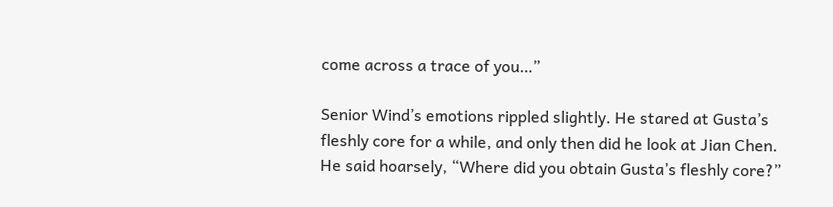come across a trace of you…”

Senior Wind’s emotions rippled slightly. He stared at Gusta’s fleshly core for a while, and only then did he look at Jian Chen. He said hoarsely, “Where did you obtain Gusta’s fleshly core?”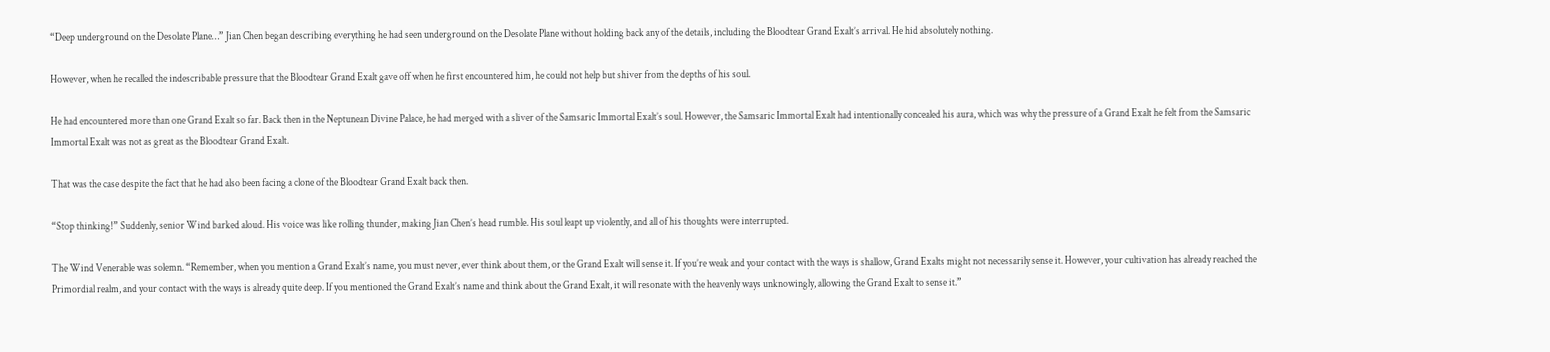“Deep underground on the Desolate Plane…” Jian Chen began describing everything he had seen underground on the Desolate Plane without holding back any of the details, including the Bloodtear Grand Exalt’s arrival. He hid absolutely nothing.

However, when he recalled the indescribable pressure that the Bloodtear Grand Exalt gave off when he first encountered him, he could not help but shiver from the depths of his soul.

He had encountered more than one Grand Exalt so far. Back then in the Neptunean Divine Palace, he had merged with a sliver of the Samsaric Immortal Exalt’s soul. However, the Samsaric Immortal Exalt had intentionally concealed his aura, which was why the pressure of a Grand Exalt he felt from the Samsaric Immortal Exalt was not as great as the Bloodtear Grand Exalt.

That was the case despite the fact that he had also been facing a clone of the Bloodtear Grand Exalt back then.

“Stop thinking!” Suddenly, senior Wind barked aloud. His voice was like rolling thunder, making Jian Chen’s head rumble. His soul leapt up violently, and all of his thoughts were interrupted.

The Wind Venerable was solemn. “Remember, when you mention a Grand Exalt’s name, you must never, ever think about them, or the Grand Exalt will sense it. If you’re weak and your contact with the ways is shallow, Grand Exalts might not necessarily sense it. However, your cultivation has already reached the Primordial realm, and your contact with the ways is already quite deep. If you mentioned the Grand Exalt’s name and think about the Grand Exalt, it will resonate with the heavenly ways unknowingly, allowing the Grand Exalt to sense it.”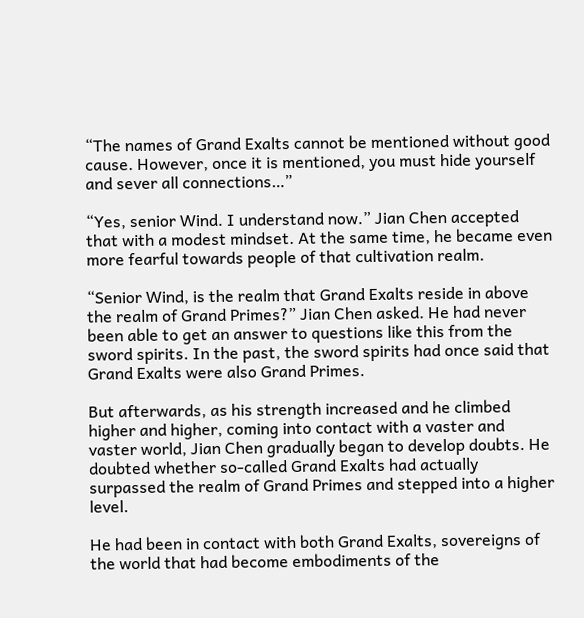“The names of Grand Exalts cannot be mentioned without good cause. However, once it is mentioned, you must hide yourself and sever all connections…”

“Yes, senior Wind. I understand now.” Jian Chen accepted that with a modest mindset. At the same time, he became even more fearful towards people of that cultivation realm.

“Senior Wind, is the realm that Grand Exalts reside in above the realm of Grand Primes?” Jian Chen asked. He had never been able to get an answer to questions like this from the sword spirits. In the past, the sword spirits had once said that Grand Exalts were also Grand Primes.

But afterwards, as his strength increased and he climbed higher and higher, coming into contact with a vaster and vaster world, Jian Chen gradually began to develop doubts. He doubted whether so-called Grand Exalts had actually surpassed the realm of Grand Primes and stepped into a higher level.

He had been in contact with both Grand Exalts, sovereigns of the world that had become embodiments of the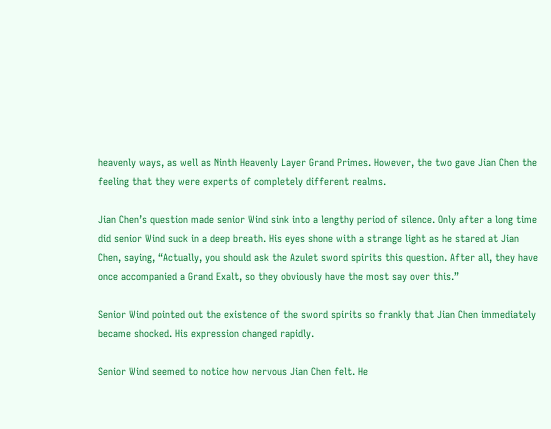heavenly ways, as well as Ninth Heavenly Layer Grand Primes. However, the two gave Jian Chen the feeling that they were experts of completely different realms.

Jian Chen’s question made senior Wind sink into a lengthy period of silence. Only after a long time did senior Wind suck in a deep breath. His eyes shone with a strange light as he stared at Jian Chen, saying, “Actually, you should ask the Azulet sword spirits this question. After all, they have once accompanied a Grand Exalt, so they obviously have the most say over this.”

Senior Wind pointed out the existence of the sword spirits so frankly that Jian Chen immediately became shocked. His expression changed rapidly.

Senior Wind seemed to notice how nervous Jian Chen felt. He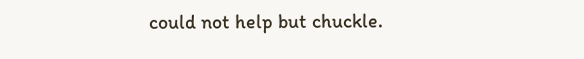could not help but chuckle.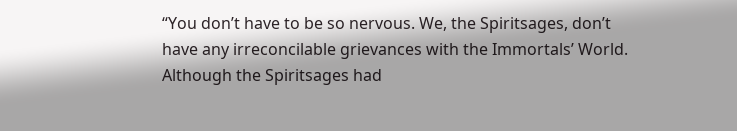“You don’t have to be so nervous. We, the Spiritsages, don’t have any irreconcilable grievances with the Immortals’ World. Although the Spiritsages had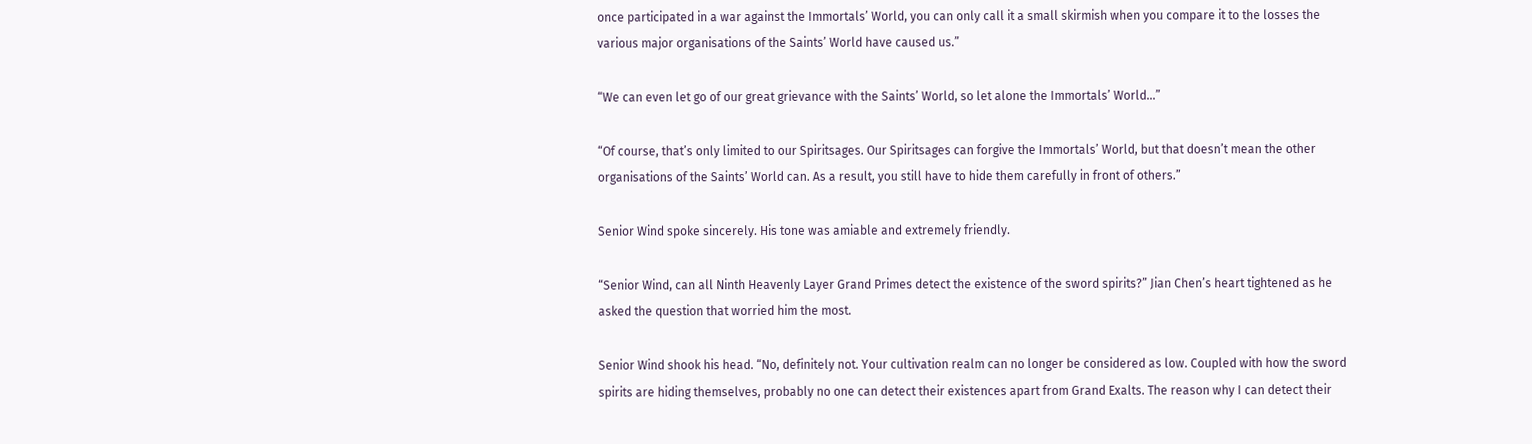once participated in a war against the Immortals’ World, you can only call it a small skirmish when you compare it to the losses the various major organisations of the Saints’ World have caused us.”

“We can even let go of our great grievance with the Saints’ World, so let alone the Immortals’ World…”

“Of course, that’s only limited to our Spiritsages. Our Spiritsages can forgive the Immortals’ World, but that doesn’t mean the other organisations of the Saints’ World can. As a result, you still have to hide them carefully in front of others.”

Senior Wind spoke sincerely. His tone was amiable and extremely friendly.

“Senior Wind, can all Ninth Heavenly Layer Grand Primes detect the existence of the sword spirits?” Jian Chen’s heart tightened as he asked the question that worried him the most.

Senior Wind shook his head. “No, definitely not. Your cultivation realm can no longer be considered as low. Coupled with how the sword spirits are hiding themselves, probably no one can detect their existences apart from Grand Exalts. The reason why I can detect their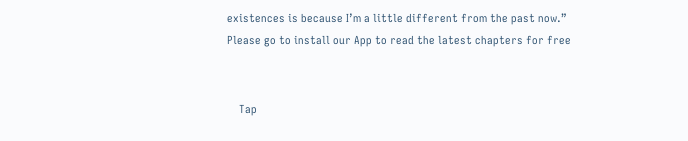existences is because I’m a little different from the past now.”
Please go to install our App to read the latest chapters for free


    Tap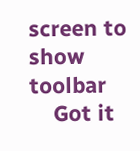screen to show toolbar
    Got it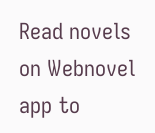Read novels on Webnovel app to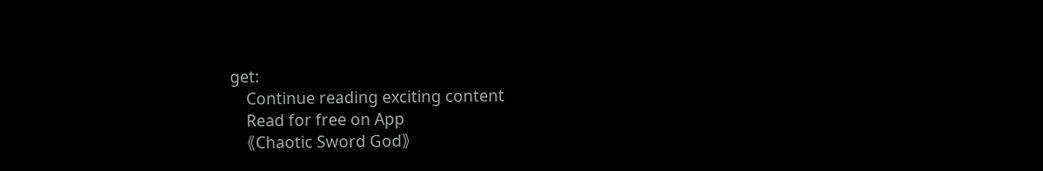get:
    Continue reading exciting content
    Read for free on App
    《Chaotic Sword God》